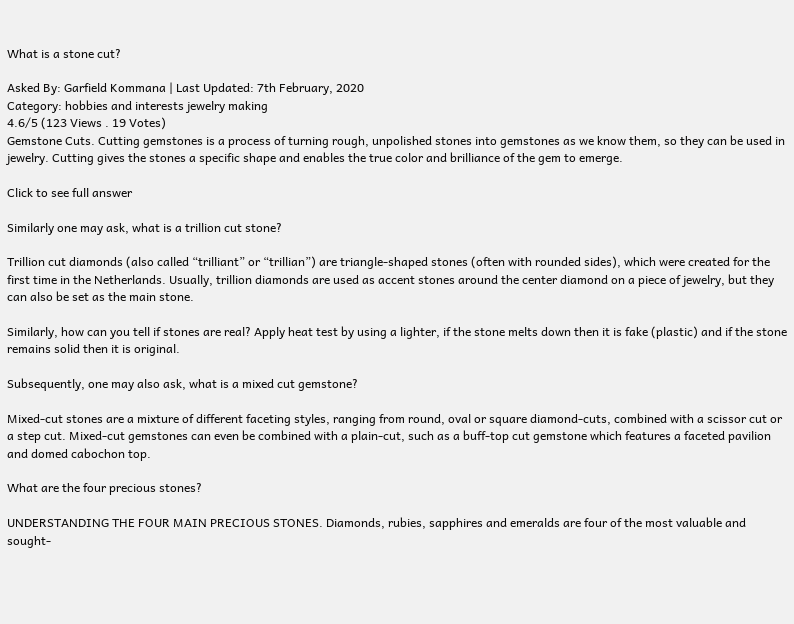What is a stone cut?

Asked By: Garfield Kommana | Last Updated: 7th February, 2020
Category: hobbies and interests jewelry making
4.6/5 (123 Views . 19 Votes)
Gemstone Cuts. Cutting gemstones is a process of turning rough, unpolished stones into gemstones as we know them, so they can be used in jewelry. Cutting gives the stones a specific shape and enables the true color and brilliance of the gem to emerge.

Click to see full answer

Similarly one may ask, what is a trillion cut stone?

Trillion cut diamonds (also called “trilliant” or “trillian”) are triangle-shaped stones (often with rounded sides), which were created for the first time in the Netherlands. Usually, trillion diamonds are used as accent stones around the center diamond on a piece of jewelry, but they can also be set as the main stone.

Similarly, how can you tell if stones are real? Apply heat test by using a lighter, if the stone melts down then it is fake (plastic) and if the stone remains solid then it is original.

Subsequently, one may also ask, what is a mixed cut gemstone?

Mixed-cut stones are a mixture of different faceting styles, ranging from round, oval or square diamond-cuts, combined with a scissor cut or a step cut. Mixed-cut gemstones can even be combined with a plain-cut, such as a buff-top cut gemstone which features a faceted pavilion and domed cabochon top.

What are the four precious stones?

UNDERSTANDING THE FOUR MAIN PRECIOUS STONES. Diamonds, rubies, sapphires and emeralds are four of the most valuable and sought-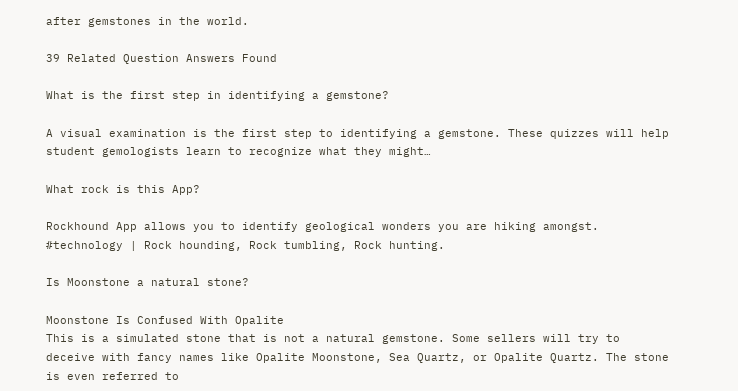after gemstones in the world.

39 Related Question Answers Found

What is the first step in identifying a gemstone?

A visual examination is the first step to identifying a gemstone. These quizzes will help student gemologists learn to recognize what they might…

What rock is this App?

Rockhound App allows you to identify geological wonders you are hiking amongst. #technology | Rock hounding, Rock tumbling, Rock hunting.

Is Moonstone a natural stone?

Moonstone Is Confused With Opalite
This is a simulated stone that is not a natural gemstone. Some sellers will try to deceive with fancy names like Opalite Moonstone, Sea Quartz, or Opalite Quartz. The stone is even referred to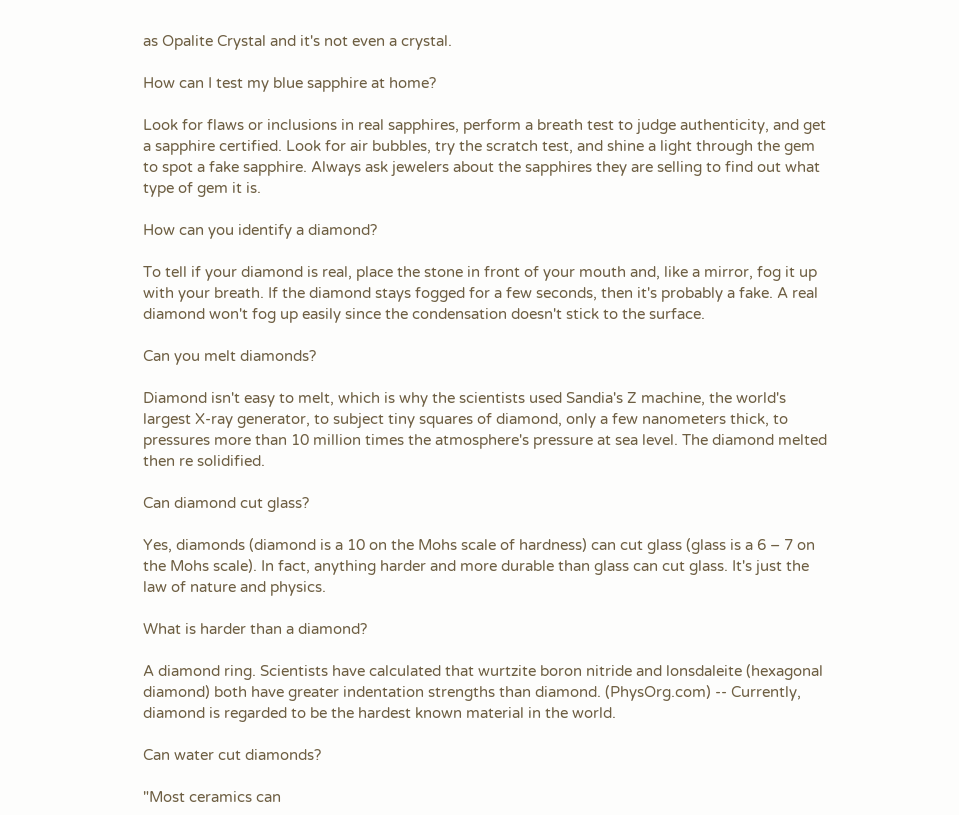as Opalite Crystal and it's not even a crystal.

How can I test my blue sapphire at home?

Look for flaws or inclusions in real sapphires, perform a breath test to judge authenticity, and get a sapphire certified. Look for air bubbles, try the scratch test, and shine a light through the gem to spot a fake sapphire. Always ask jewelers about the sapphires they are selling to find out what type of gem it is.

How can you identify a diamond?

To tell if your diamond is real, place the stone in front of your mouth and, like a mirror, fog it up with your breath. If the diamond stays fogged for a few seconds, then it's probably a fake. A real diamond won't fog up easily since the condensation doesn't stick to the surface.

Can you melt diamonds?

Diamond isn't easy to melt, which is why the scientists used Sandia's Z machine, the world's largest X-ray generator, to subject tiny squares of diamond, only a few nanometers thick, to pressures more than 10 million times the atmosphere's pressure at sea level. The diamond melted then re solidified.

Can diamond cut glass?

Yes, diamonds (diamond is a 10 on the Mohs scale of hardness) can cut glass (glass is a 6 – 7 on the Mohs scale). In fact, anything harder and more durable than glass can cut glass. It's just the law of nature and physics.

What is harder than a diamond?

A diamond ring. Scientists have calculated that wurtzite boron nitride and lonsdaleite (hexagonal diamond) both have greater indentation strengths than diamond. (PhysOrg.com) -- Currently, diamond is regarded to be the hardest known material in the world.

Can water cut diamonds?

"Most ceramics can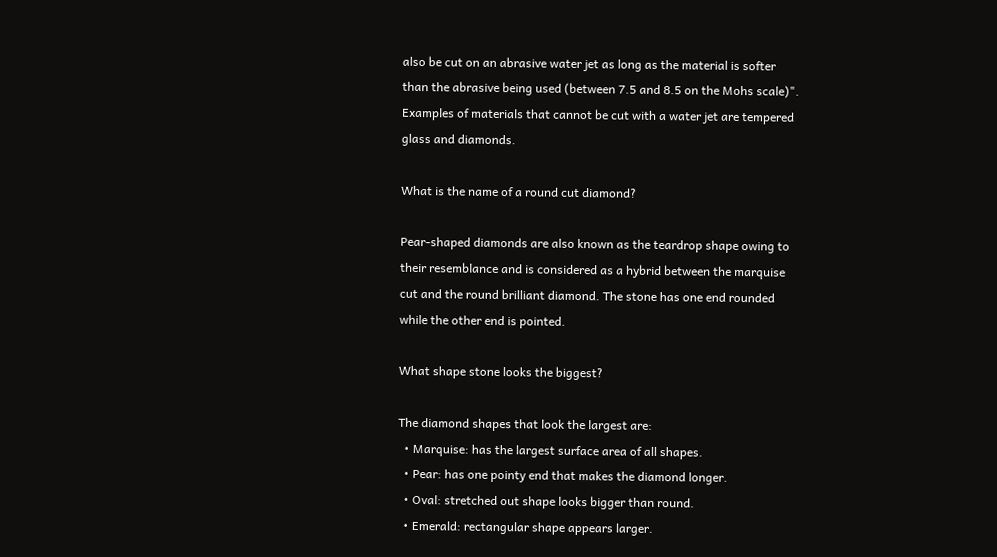also be cut on an abrasive water jet as long as the material is softer than the abrasive being used (between 7.5 and 8.5 on the Mohs scale)". Examples of materials that cannot be cut with a water jet are tempered glass and diamonds.

What is the name of a round cut diamond?

Pear-shaped diamonds are also known as the teardrop shape owing to their resemblance and is considered as a hybrid between the marquise cut and the round brilliant diamond. The stone has one end rounded while the other end is pointed.

What shape stone looks the biggest?

The diamond shapes that look the largest are:
  • Marquise: has the largest surface area of all shapes.
  • Pear: has one pointy end that makes the diamond longer.
  • Oval: stretched out shape looks bigger than round.
  • Emerald: rectangular shape appears larger.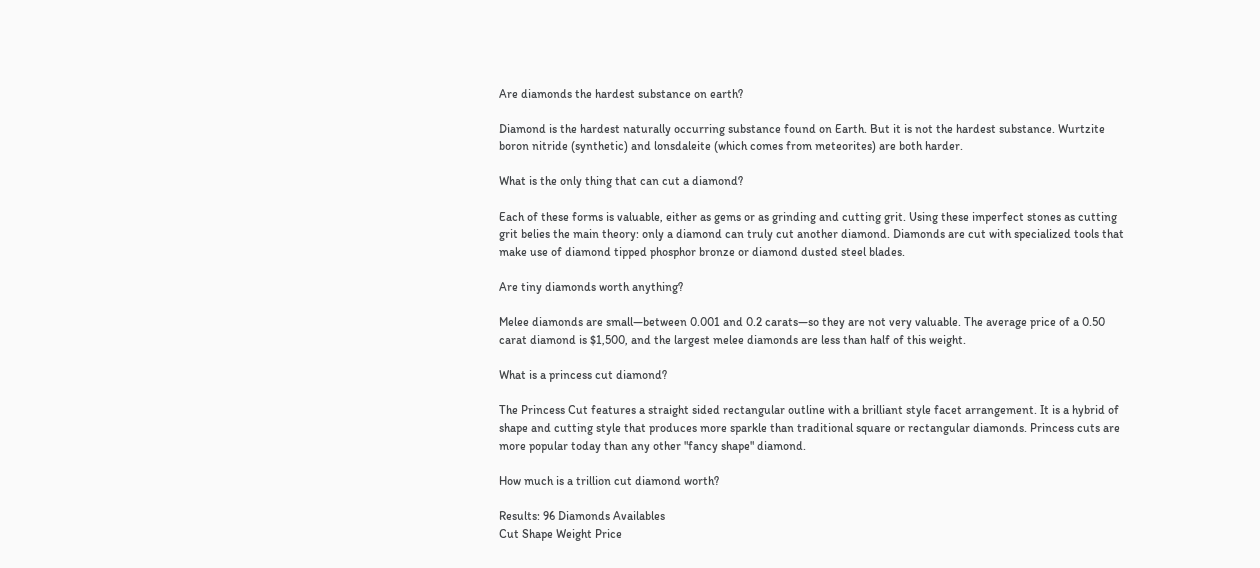Are diamonds the hardest substance on earth?

Diamond is the hardest naturally occurring substance found on Earth. But it is not the hardest substance. Wurtzite boron nitride (synthetic) and lonsdaleite (which comes from meteorites) are both harder.

What is the only thing that can cut a diamond?

Each of these forms is valuable, either as gems or as grinding and cutting grit. Using these imperfect stones as cutting grit belies the main theory: only a diamond can truly cut another diamond. Diamonds are cut with specialized tools that make use of diamond tipped phosphor bronze or diamond dusted steel blades.

Are tiny diamonds worth anything?

Melee diamonds are small—between 0.001 and 0.2 carats—so they are not very valuable. The average price of a 0.50 carat diamond is $1,500, and the largest melee diamonds are less than half of this weight.

What is a princess cut diamond?

The Princess Cut features a straight sided rectangular outline with a brilliant style facet arrangement. It is a hybrid of shape and cutting style that produces more sparkle than traditional square or rectangular diamonds. Princess cuts are more popular today than any other "fancy shape" diamond.

How much is a trillion cut diamond worth?

Results: 96 Diamonds Availables
Cut Shape Weight Price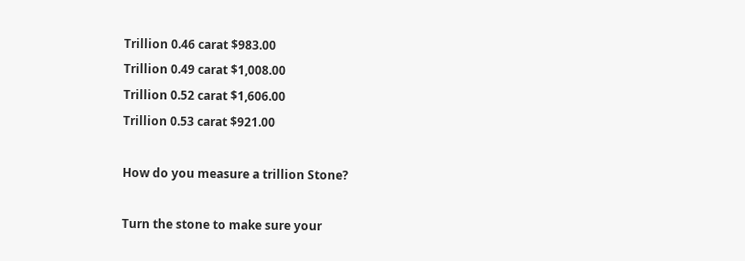Trillion 0.46 carat $983.00
Trillion 0.49 carat $1,008.00
Trillion 0.52 carat $1,606.00
Trillion 0.53 carat $921.00

How do you measure a trillion Stone?

Turn the stone to make sure your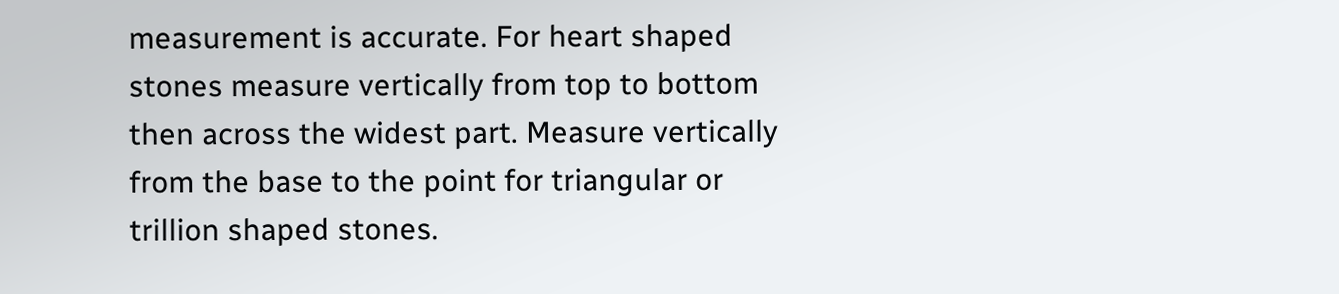measurement is accurate. For heart shaped stones measure vertically from top to bottom then across the widest part. Measure vertically from the base to the point for triangular or trillion shaped stones.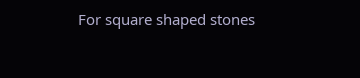For square shaped stones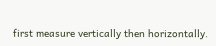first measure vertically then horizontally.